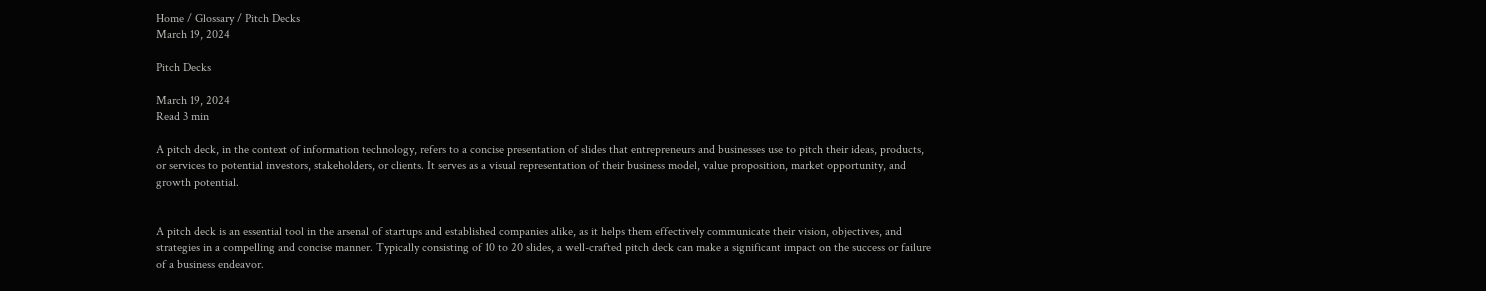Home / Glossary / Pitch Decks
March 19, 2024

Pitch Decks

March 19, 2024
Read 3 min

A pitch deck, in the context of information technology, refers to a concise presentation of slides that entrepreneurs and businesses use to pitch their ideas, products, or services to potential investors, stakeholders, or clients. It serves as a visual representation of their business model, value proposition, market opportunity, and growth potential.


A pitch deck is an essential tool in the arsenal of startups and established companies alike, as it helps them effectively communicate their vision, objectives, and strategies in a compelling and concise manner. Typically consisting of 10 to 20 slides, a well-crafted pitch deck can make a significant impact on the success or failure of a business endeavor.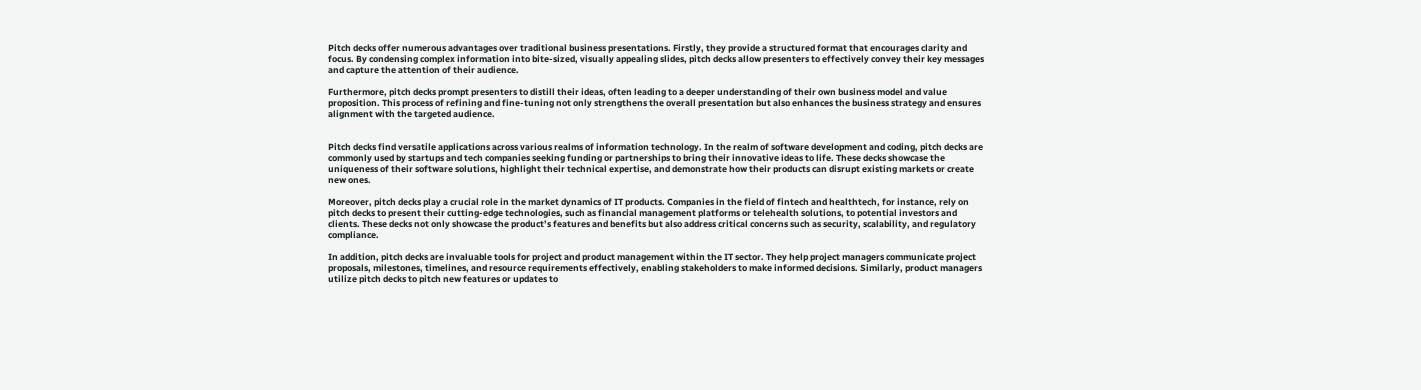Pitch decks offer numerous advantages over traditional business presentations. Firstly, they provide a structured format that encourages clarity and focus. By condensing complex information into bite-sized, visually appealing slides, pitch decks allow presenters to effectively convey their key messages and capture the attention of their audience.

Furthermore, pitch decks prompt presenters to distill their ideas, often leading to a deeper understanding of their own business model and value proposition. This process of refining and fine-tuning not only strengthens the overall presentation but also enhances the business strategy and ensures alignment with the targeted audience.


Pitch decks find versatile applications across various realms of information technology. In the realm of software development and coding, pitch decks are commonly used by startups and tech companies seeking funding or partnerships to bring their innovative ideas to life. These decks showcase the uniqueness of their software solutions, highlight their technical expertise, and demonstrate how their products can disrupt existing markets or create new ones.

Moreover, pitch decks play a crucial role in the market dynamics of IT products. Companies in the field of fintech and healthtech, for instance, rely on pitch decks to present their cutting-edge technologies, such as financial management platforms or telehealth solutions, to potential investors and clients. These decks not only showcase the product’s features and benefits but also address critical concerns such as security, scalability, and regulatory compliance.

In addition, pitch decks are invaluable tools for project and product management within the IT sector. They help project managers communicate project proposals, milestones, timelines, and resource requirements effectively, enabling stakeholders to make informed decisions. Similarly, product managers utilize pitch decks to pitch new features or updates to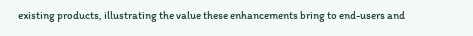existing products, illustrating the value these enhancements bring to end-users and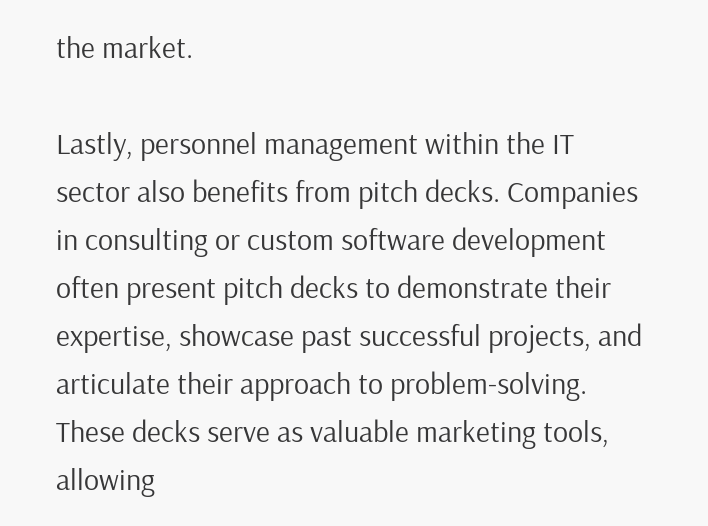the market.

Lastly, personnel management within the IT sector also benefits from pitch decks. Companies in consulting or custom software development often present pitch decks to demonstrate their expertise, showcase past successful projects, and articulate their approach to problem-solving. These decks serve as valuable marketing tools, allowing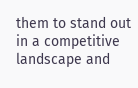them to stand out in a competitive landscape and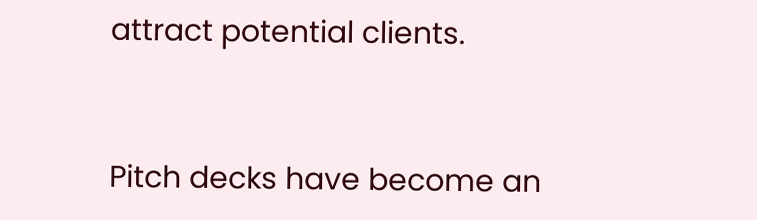attract potential clients.


Pitch decks have become an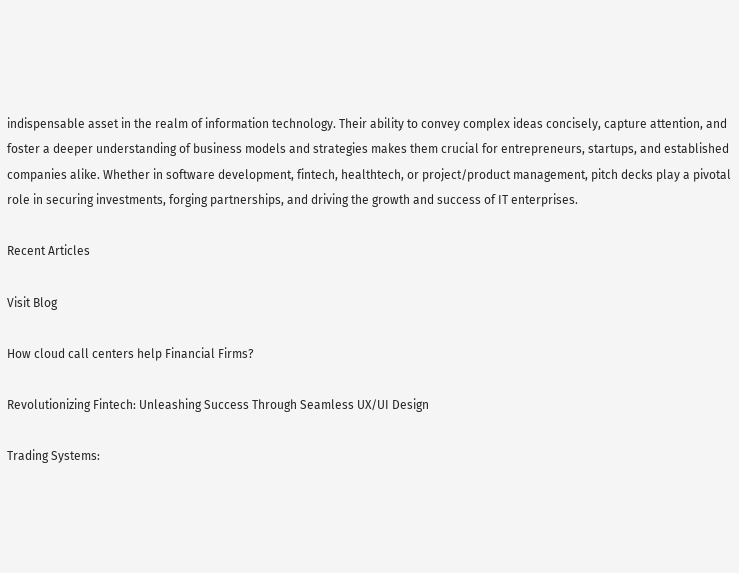indispensable asset in the realm of information technology. Their ability to convey complex ideas concisely, capture attention, and foster a deeper understanding of business models and strategies makes them crucial for entrepreneurs, startups, and established companies alike. Whether in software development, fintech, healthtech, or project/product management, pitch decks play a pivotal role in securing investments, forging partnerships, and driving the growth and success of IT enterprises.

Recent Articles

Visit Blog

How cloud call centers help Financial Firms?

Revolutionizing Fintech: Unleashing Success Through Seamless UX/UI Design

Trading Systems: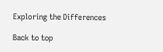Exploring the Differences

Back to top